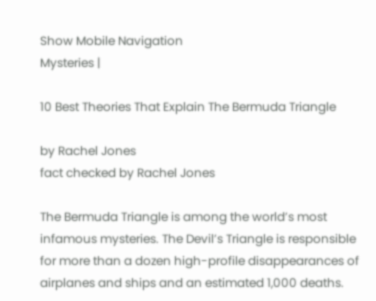Show Mobile Navigation
Mysteries |

10 Best Theories That Explain The Bermuda Triangle

by Rachel Jones
fact checked by Rachel Jones

The Bermuda Triangle is among the world’s most infamous mysteries. The Devil’s Triangle is responsible for more than a dozen high-profile disappearances of airplanes and ships and an estimated 1,000 deaths.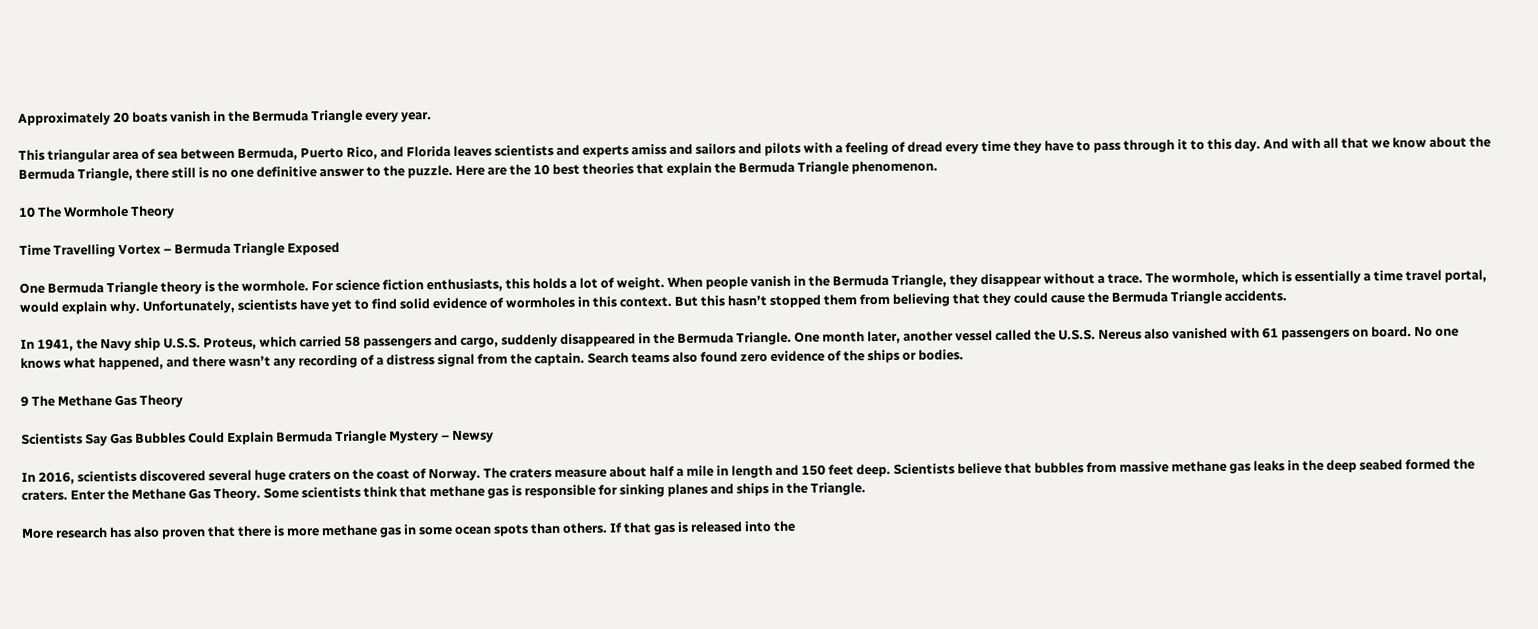Approximately 20 boats vanish in the Bermuda Triangle every year.

This triangular area of sea between Bermuda, Puerto Rico, and Florida leaves scientists and experts amiss and sailors and pilots with a feeling of dread every time they have to pass through it to this day. And with all that we know about the Bermuda Triangle, there still is no one definitive answer to the puzzle. Here are the 10 best theories that explain the Bermuda Triangle phenomenon.

10 The Wormhole Theory

Time Travelling Vortex – Bermuda Triangle Exposed

One Bermuda Triangle theory is the wormhole. For science fiction enthusiasts, this holds a lot of weight. When people vanish in the Bermuda Triangle, they disappear without a trace. The wormhole, which is essentially a time travel portal, would explain why. Unfortunately, scientists have yet to find solid evidence of wormholes in this context. But this hasn’t stopped them from believing that they could cause the Bermuda Triangle accidents.

In 1941, the Navy ship U.S.S. Proteus, which carried 58 passengers and cargo, suddenly disappeared in the Bermuda Triangle. One month later, another vessel called the U.S.S. Nereus also vanished with 61 passengers on board. No one knows what happened, and there wasn’t any recording of a distress signal from the captain. Search teams also found zero evidence of the ships or bodies.

9 The Methane Gas Theory

Scientists Say Gas Bubbles Could Explain Bermuda Triangle Mystery – Newsy

In 2016, scientists discovered several huge craters on the coast of Norway. The craters measure about half a mile in length and 150 feet deep. Scientists believe that bubbles from massive methane gas leaks in the deep seabed formed the craters. Enter the Methane Gas Theory. Some scientists think that methane gas is responsible for sinking planes and ships in the Triangle.

More research has also proven that there is more methane gas in some ocean spots than others. If that gas is released into the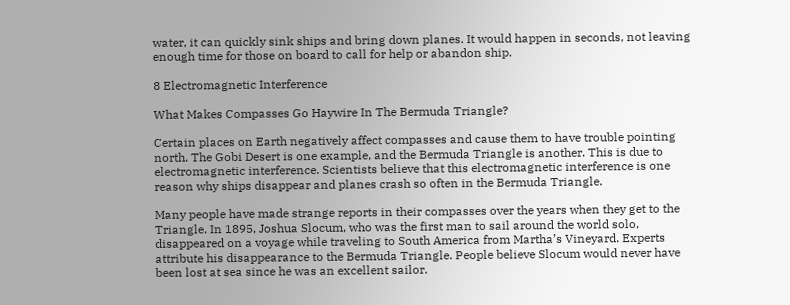water, it can quickly sink ships and bring down planes. It would happen in seconds, not leaving enough time for those on board to call for help or abandon ship.

8 Electromagnetic Interference

What Makes Compasses Go Haywire In The Bermuda Triangle?

Certain places on Earth negatively affect compasses and cause them to have trouble pointing north. The Gobi Desert is one example, and the Bermuda Triangle is another. This is due to electromagnetic interference. Scientists believe that this electromagnetic interference is one reason why ships disappear and planes crash so often in the Bermuda Triangle.

Many people have made strange reports in their compasses over the years when they get to the Triangle. In 1895, Joshua Slocum, who was the first man to sail around the world solo, disappeared on a voyage while traveling to South America from Martha’s Vineyard. Experts attribute his disappearance to the Bermuda Triangle. People believe Slocum would never have been lost at sea since he was an excellent sailor.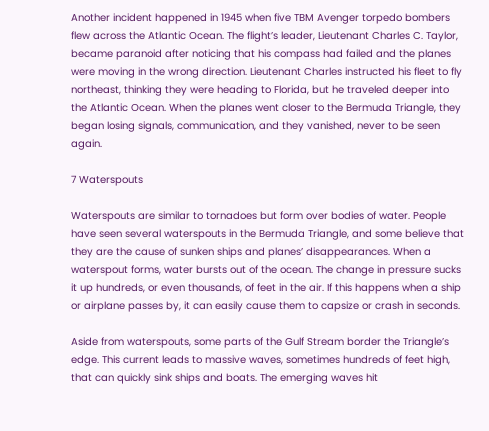Another incident happened in 1945 when five TBM Avenger torpedo bombers flew across the Atlantic Ocean. The flight’s leader, Lieutenant Charles C. Taylor, became paranoid after noticing that his compass had failed and the planes were moving in the wrong direction. Lieutenant Charles instructed his fleet to fly northeast, thinking they were heading to Florida, but he traveled deeper into the Atlantic Ocean. When the planes went closer to the Bermuda Triangle, they began losing signals, communication, and they vanished, never to be seen again.

7 Waterspouts

Waterspouts are similar to tornadoes but form over bodies of water. People have seen several waterspouts in the Bermuda Triangle, and some believe that they are the cause of sunken ships and planes’ disappearances. When a waterspout forms, water bursts out of the ocean. The change in pressure sucks it up hundreds, or even thousands, of feet in the air. If this happens when a ship or airplane passes by, it can easily cause them to capsize or crash in seconds.

Aside from waterspouts, some parts of the Gulf Stream border the Triangle’s edge. This current leads to massive waves, sometimes hundreds of feet high, that can quickly sink ships and boats. The emerging waves hit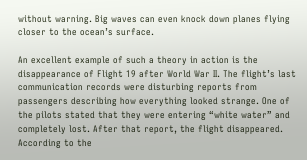without warning. Big waves can even knock down planes flying closer to the ocean’s surface.

An excellent example of such a theory in action is the disappearance of Flight 19 after World War II. The flight’s last communication records were disturbing reports from passengers describing how everything looked strange. One of the pilots stated that they were entering “white water” and completely lost. After that report, the flight disappeared. According to the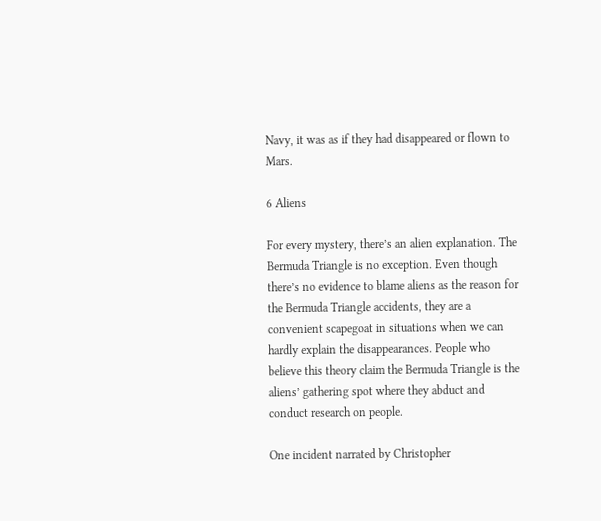Navy, it was as if they had disappeared or flown to Mars.

6 Aliens

For every mystery, there’s an alien explanation. The Bermuda Triangle is no exception. Even though there’s no evidence to blame aliens as the reason for the Bermuda Triangle accidents, they are a convenient scapegoat in situations when we can hardly explain the disappearances. People who believe this theory claim the Bermuda Triangle is the aliens’ gathering spot where they abduct and conduct research on people.

One incident narrated by Christopher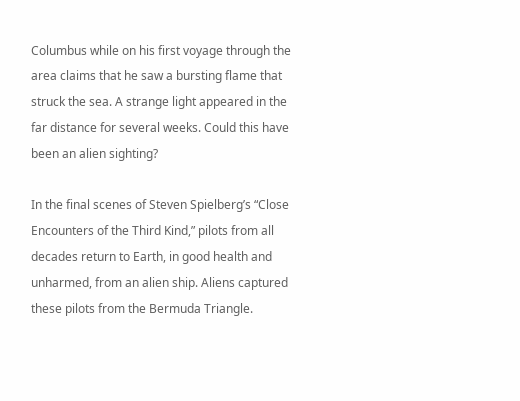Columbus while on his first voyage through the area claims that he saw a bursting flame that struck the sea. A strange light appeared in the far distance for several weeks. Could this have been an alien sighting?

In the final scenes of Steven Spielberg’s “Close Encounters of the Third Kind,” pilots from all decades return to Earth, in good health and unharmed, from an alien ship. Aliens captured these pilots from the Bermuda Triangle.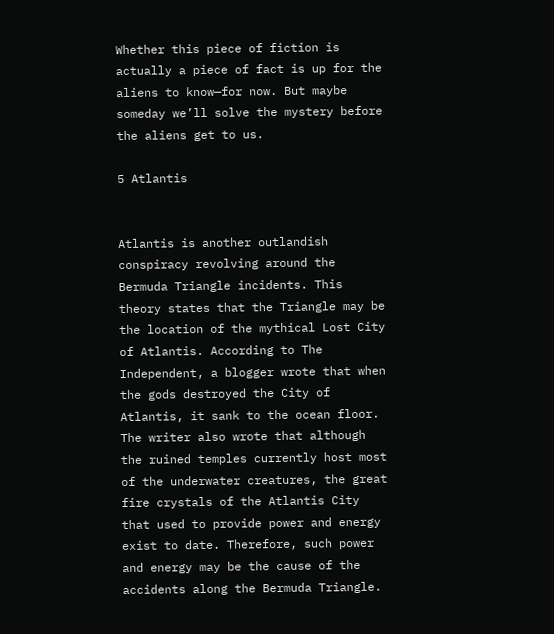Whether this piece of fiction is actually a piece of fact is up for the aliens to know—for now. But maybe someday we’ll solve the mystery before the aliens get to us.

5 Atlantis


Atlantis is another outlandish conspiracy revolving around the Bermuda Triangle incidents. This theory states that the Triangle may be the location of the mythical Lost City of Atlantis. According to The Independent, a blogger wrote that when the gods destroyed the City of Atlantis, it sank to the ocean floor. The writer also wrote that although the ruined temples currently host most of the underwater creatures, the great fire crystals of the Atlantis City that used to provide power and energy exist to date. Therefore, such power and energy may be the cause of the accidents along the Bermuda Triangle.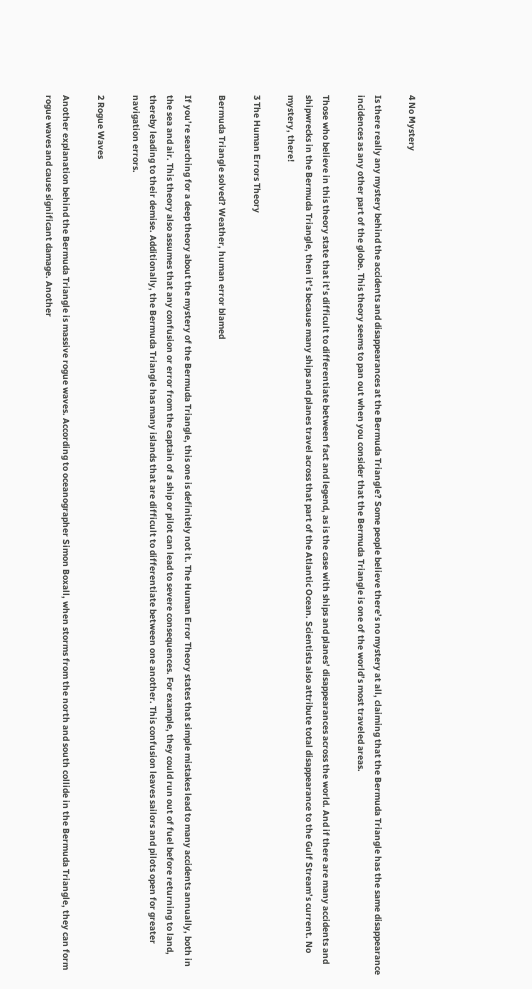4 No Mystery

Is there really any mystery behind the accidents and disappearances at the Bermuda Triangle? Some people believe there’s no mystery at all, claiming that the Bermuda Triangle has the same disappearance incidences as any other part of the globe. This theory seems to pan out when you consider that the Bermuda Triangle is one of the world’s most traveled areas.

Those who believe in this theory state that it’s difficult to differentiate between fact and legend, as is the case with ships and planes’ disappearances across the world. And if there are many accidents and shipwrecks in the Bermuda Triangle, then it’s because many ships and planes travel across that part of the Atlantic Ocean. Scientists also attribute total disappearance to the Gulf Stream’s current. No mystery, there!

3 The Human Errors Theory

Bermuda Triangle solved? Weather, human error blamed

If you’re searching for a deep theory about the mystery of the Bermuda Triangle, this one is definitely not it. The Human Error Theory states that simple mistakes lead to many accidents annually, both in the sea and air. This theory also assumes that any confusion or error from the captain of a ship or pilot can lead to severe consequences. For example, they could run out of fuel before returning to land, thereby leading to their demise. Additionally, the Bermuda Triangle has many islands that are difficult to differentiate between one another. This confusion leaves sailors and pilots open for greater navigation errors.

2 Rogue Waves

Another explanation behind the Bermuda Triangle is massive rogue waves. According to oceanographer Simon Boxall, when storms from the north and south collide in the Bermuda Triangle, they can form rogue waves and cause significant damage. Another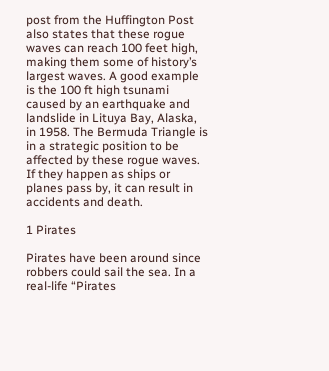post from the Huffington Post also states that these rogue waves can reach 100 feet high, making them some of history’s largest waves. A good example is the 100 ft high tsunami caused by an earthquake and landslide in Lituya Bay, Alaska, in 1958. The Bermuda Triangle is in a strategic position to be affected by these rogue waves. If they happen as ships or planes pass by, it can result in accidents and death.

1 Pirates

Pirates have been around since robbers could sail the sea. In a real-life “Pirates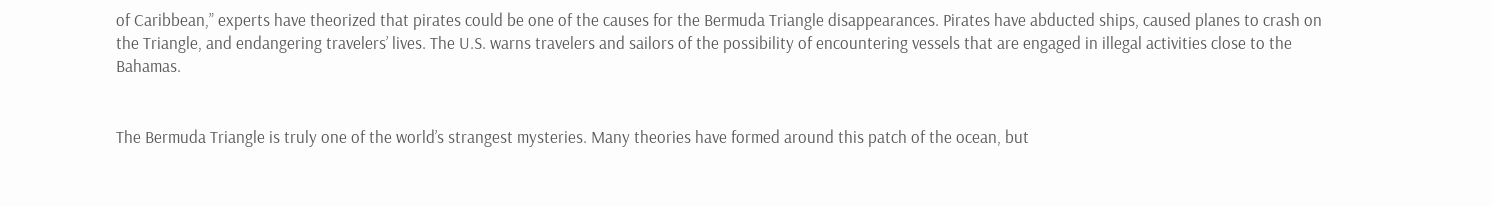of Caribbean,” experts have theorized that pirates could be one of the causes for the Bermuda Triangle disappearances. Pirates have abducted ships, caused planes to crash on the Triangle, and endangering travelers’ lives. The U.S. warns travelers and sailors of the possibility of encountering vessels that are engaged in illegal activities close to the Bahamas.


The Bermuda Triangle is truly one of the world’s strangest mysteries. Many theories have formed around this patch of the ocean, but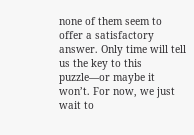none of them seem to offer a satisfactory answer. Only time will tell us the key to this puzzle—or maybe it won’t. For now, we just wait to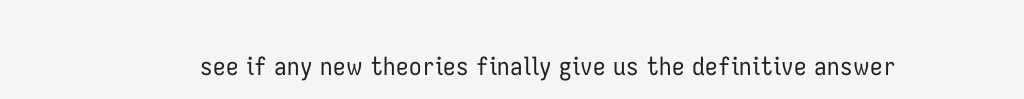see if any new theories finally give us the definitive answer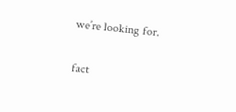we’re looking for.

fact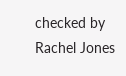checked by Rachel Jones